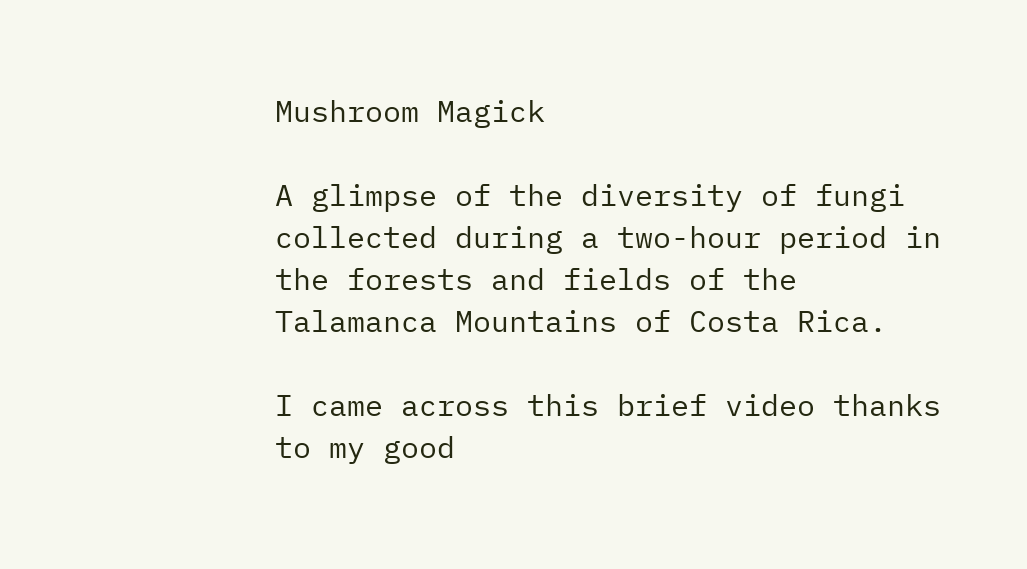Mushroom Magick

A glimpse of the diversity of fungi collected during a two-hour period in the forests and fields of the Talamanca Mountains of Costa Rica.

I came across this brief video thanks to my good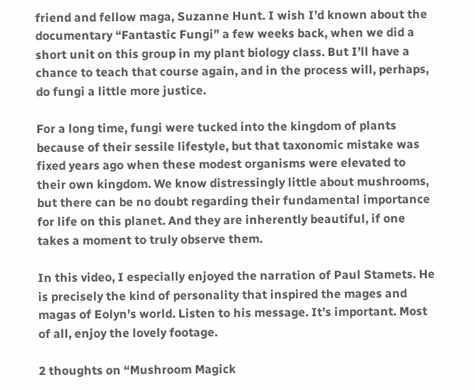friend and fellow maga, Suzanne Hunt. I wish I’d known about the documentary “Fantastic Fungi” a few weeks back, when we did a short unit on this group in my plant biology class. But I’ll have a chance to teach that course again, and in the process will, perhaps, do fungi a little more justice.

For a long time, fungi were tucked into the kingdom of plants because of their sessile lifestyle, but that taxonomic mistake was fixed years ago when these modest organisms were elevated to their own kingdom. We know distressingly little about mushrooms, but there can be no doubt regarding their fundamental importance for life on this planet. And they are inherently beautiful, if one takes a moment to truly observe them.

In this video, I especially enjoyed the narration of Paul Stamets. He is precisely the kind of personality that inspired the mages and magas of Eolyn’s world. Listen to his message. It’s important. Most of all, enjoy the lovely footage.

2 thoughts on “Mushroom Magick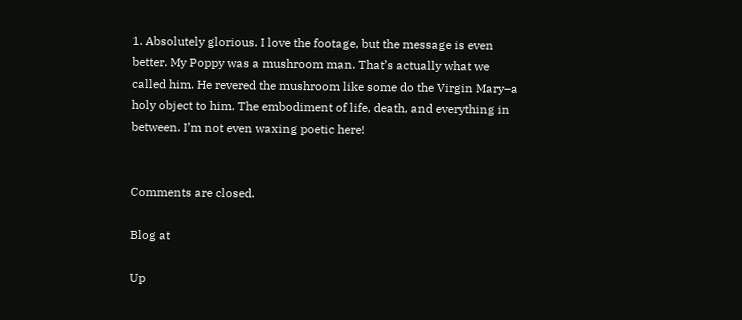1. Absolutely glorious. I love the footage, but the message is even better. My Poppy was a mushroom man. That’s actually what we called him. He revered the mushroom like some do the Virgin Mary–a holy object to him. The embodiment of life, death, and everything in between. I’m not even waxing poetic here!


Comments are closed.

Blog at

Up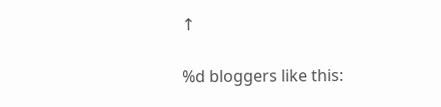↑

%d bloggers like this: